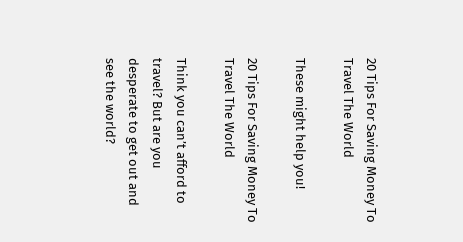20 Tips For Saving Money To Travel The World

These might help you!

20 Tips For Saving Money To Travel The World

Think you can’t afford to travel? But are you desperate to get out and see the world?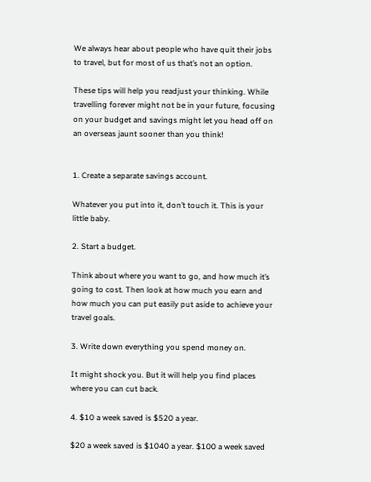We always hear about people who have quit their jobs to travel, but for most of us that’s not an option.

These tips will help you readjust your thinking. While travelling forever might not be in your future, focusing on your budget and savings might let you head off on an overseas jaunt sooner than you think!


1. Create a separate savings account.

Whatever you put into it, don’t touch it. This is your little baby.

2. Start a budget.

Think about where you want to go, and how much it’s going to cost. Then look at how much you earn and how much you can put easily put aside to achieve your travel goals.

3. Write down everything you spend money on.

It might shock you. But it will help you find places where you can cut back.

4. $10 a week saved is $520 a year.

$20 a week saved is $1040 a year. $100 a week saved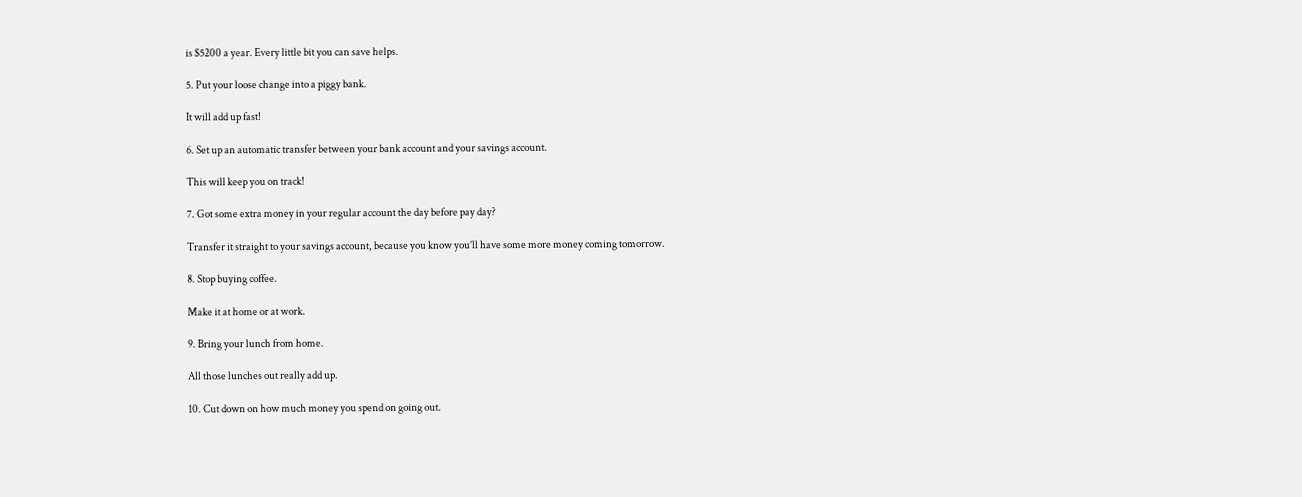is $5200 a year. Every little bit you can save helps.

5. Put your loose change into a piggy bank.

It will add up fast!

6. Set up an automatic transfer between your bank account and your savings account.

This will keep you on track!

7. Got some extra money in your regular account the day before pay day?

Transfer it straight to your savings account, because you know you’ll have some more money coming tomorrow.

8. Stop buying coffee.

Make it at home or at work.

9. Bring your lunch from home.

All those lunches out really add up.

10. Cut down on how much money you spend on going out.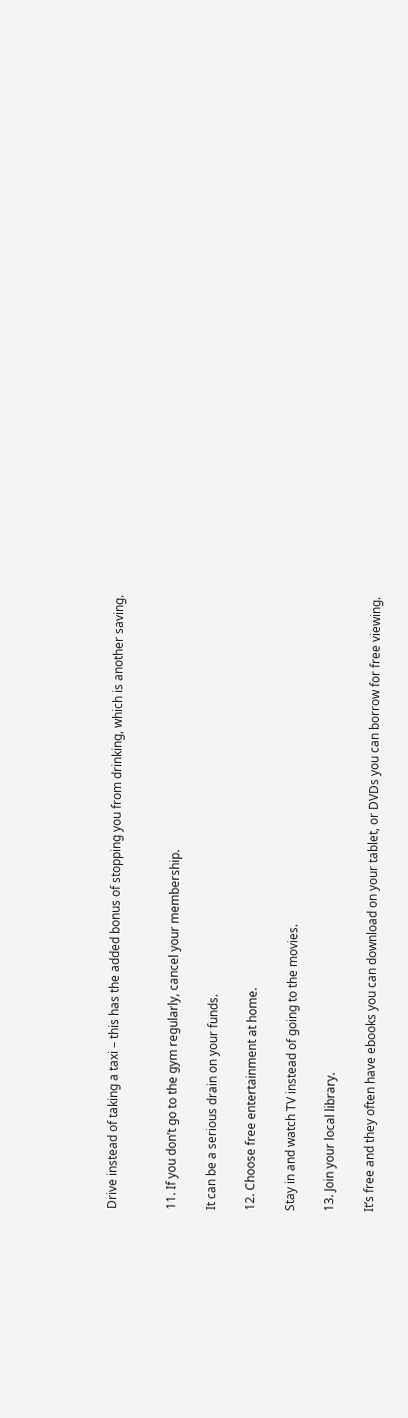Drive instead of taking a taxi – this has the added bonus of stopping you from drinking, which is another saving.


11. If you don’t go to the gym regularly, cancel your membership.

It can be a serious drain on your funds.

12. Choose free entertainment at home.

Stay in and watch TV instead of going to the movies.

13. Join your local library.

It’s free and they often have ebooks you can download on your tablet, or DVDs you can borrow for free viewing.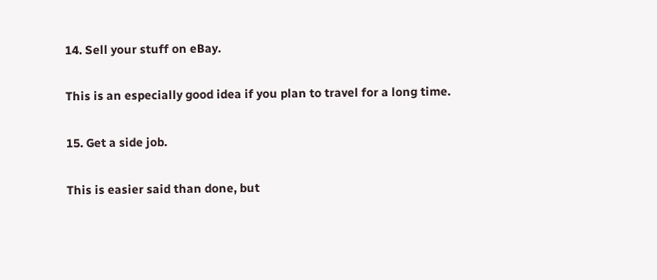14. Sell your stuff on eBay.

This is an especially good idea if you plan to travel for a long time.

15. Get a side job.

This is easier said than done, but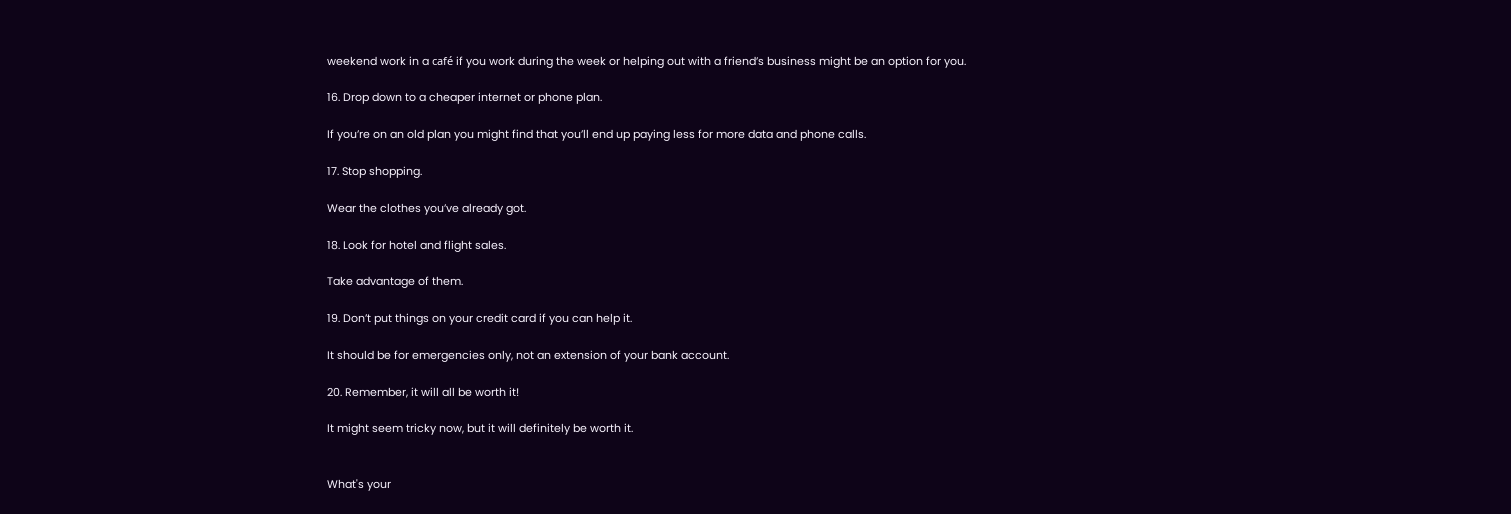weekend work in a café if you work during the week or helping out with a friend’s business might be an option for you.

16. Drop down to a cheaper internet or phone plan.

If you’re on an old plan you might find that you’ll end up paying less for more data and phone calls.

17. Stop shopping.

Wear the clothes you’ve already got.

18. Look for hotel and flight sales.

Take advantage of them.

19. Don’t put things on your credit card if you can help it.

It should be for emergencies only, not an extension of your bank account.

20. Remember, it will all be worth it!

It might seem tricky now, but it will definitely be worth it.


What's your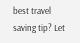best travel saving tip? Let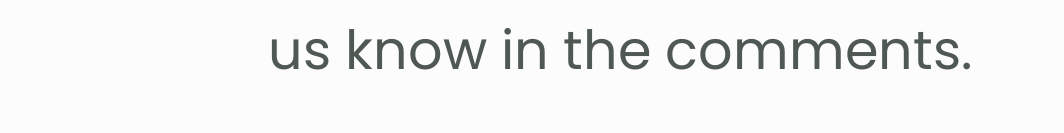us know in the comments.